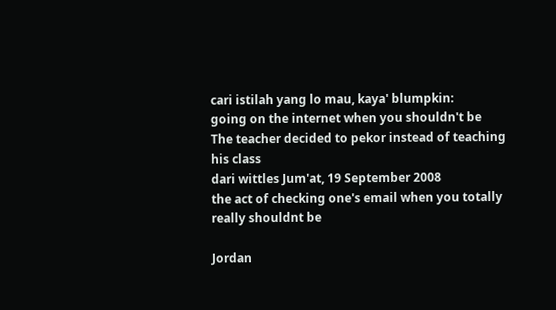cari istilah yang lo mau, kaya' blumpkin:
going on the internet when you shouldn't be
The teacher decided to pekor instead of teaching his class
dari wittles Jum'at, 19 September 2008
the act of checking one's email when you totally really shouldnt be

Jordan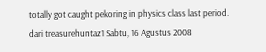totally got caught pekoring in physics class last period.
dari treasurehuntaz1 Sabtu, 16 Agustus 2008